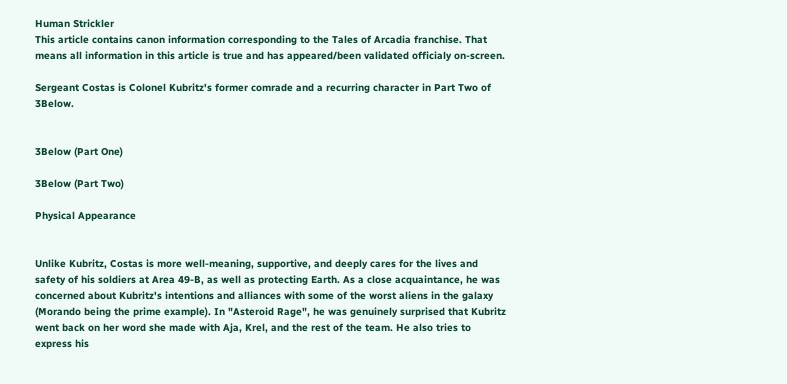Human Strickler
This article contains canon information corresponding to the Tales of Arcadia franchise. That means all information in this article is true and has appeared/been validated officialy on-screen.

Sergeant Costas is Colonel Kubritz's former comrade and a recurring character in Part Two of 3Below.


3Below (Part One)

3Below (Part Two)

Physical Appearance


Unlike Kubritz, Costas is more well-meaning, supportive, and deeply cares for the lives and safety of his soldiers at Area 49-B, as well as protecting Earth. As a close acquaintance, he was concerned about Kubritz's intentions and alliances with some of the worst aliens in the galaxy (Morando being the prime example). In "Asteroid Rage", he was genuinely surprised that Kubritz went back on her word she made with Aja, Krel, and the rest of the team. He also tries to express his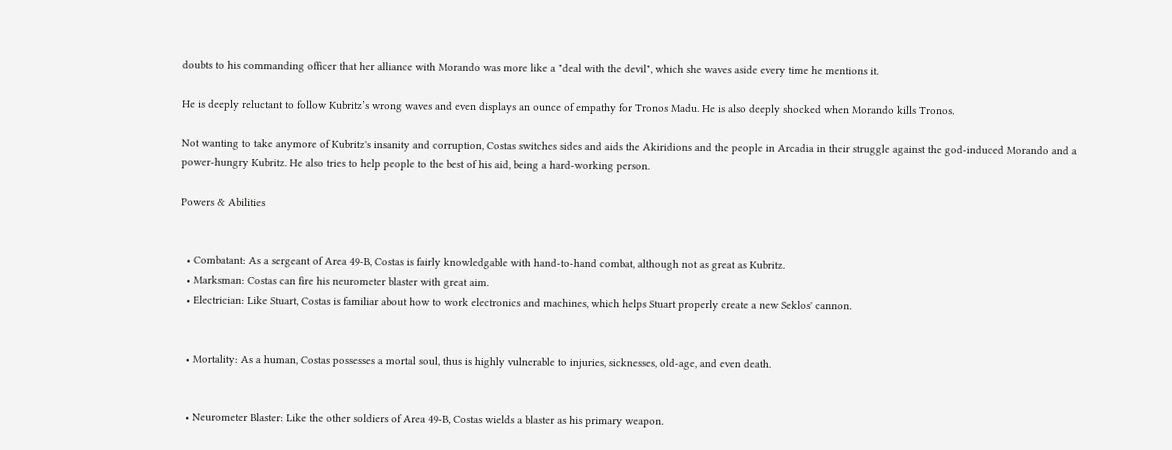doubts to his commanding officer that her alliance with Morando was more like a "deal with the devil", which she waves aside every time he mentions it.

He is deeply reluctant to follow Kubritz’s wrong waves and even displays an ounce of empathy for Tronos Madu. He is also deeply shocked when Morando kills Tronos.

Not wanting to take anymore of Kubritz's insanity and corruption, Costas switches sides and aids the Akiridions and the people in Arcadia in their struggle against the god-induced Morando and a power-hungry Kubritz. He also tries to help people to the best of his aid, being a hard-working person.

Powers & Abilities


  • Combatant: As a sergeant of Area 49-B, Costas is fairly knowledgable with hand-to-hand combat, although not as great as Kubritz.
  • Marksman: Costas can fire his neurometer blaster with great aim.
  • Electrician: Like Stuart, Costas is familiar about how to work electronics and machines, which helps Stuart properly create a new Seklos' cannon.


  • Mortality: As a human, Costas possesses a mortal soul, thus is highly vulnerable to injuries, sicknesses, old-age, and even death.


  • Neurometer Blaster: Like the other soldiers of Area 49-B, Costas wields a blaster as his primary weapon.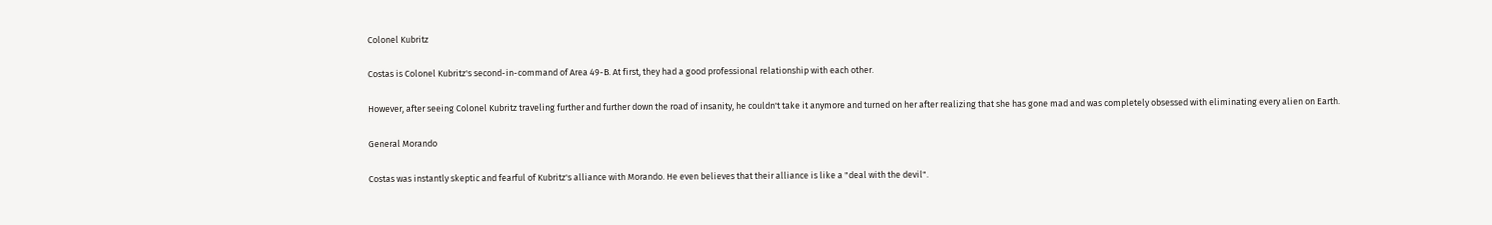Colonel Kubritz

Costas is Colonel Kubritz's second-in-command of Area 49-B. At first, they had a good professional relationship with each other.

However, after seeing Colonel Kubritz traveling further and further down the road of insanity, he couldn't take it anymore and turned on her after realizing that she has gone mad and was completely obsessed with eliminating every alien on Earth.

General Morando

Costas was instantly skeptic and fearful of Kubritz's alliance with Morando. He even believes that their alliance is like a "deal with the devil".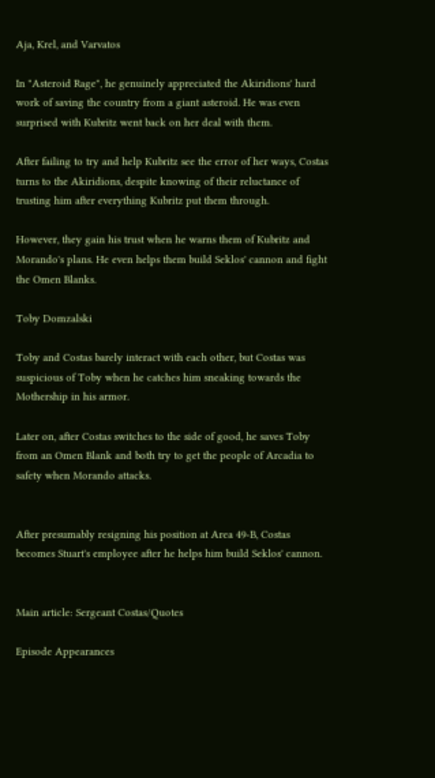Aja, Krel, and Varvatos

In "Asteroid Rage", he genuinely appreciated the Akiridions' hard work of saving the country from a giant asteroid. He was even surprised with Kubritz went back on her deal with them.

After failing to try and help Kubritz see the error of her ways, Costas turns to the Akiridions, despite knowing of their reluctance of trusting him after everything Kubritz put them through.

However, they gain his trust when he warns them of Kubritz and Morando's plans. He even helps them build Seklos' cannon and fight the Omen Blanks.

Toby Domzalski

Toby and Costas barely interact with each other, but Costas was suspicious of Toby when he catches him sneaking towards the Mothership in his armor.

Later on, after Costas switches to the side of good, he saves Toby from an Omen Blank and both try to get the people of Arcadia to safety when Morando attacks.


After presumably resigning his position at Area 49-B, Costas becomes Stuart's employee after he helps him build Seklos' cannon.


Main article: Sergeant Costas/Quotes

Episode Appearances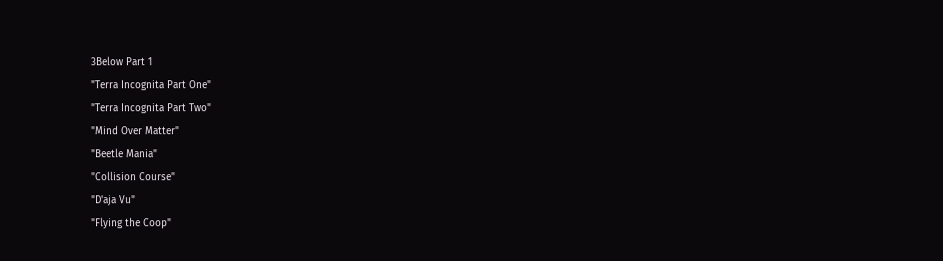3Below Part 1
"Terra Incognita Part One"
"Terra Incognita Part Two"
"Mind Over Matter"
"Beetle Mania"
"Collision Course"
"D'aja Vu"
"Flying the Coop"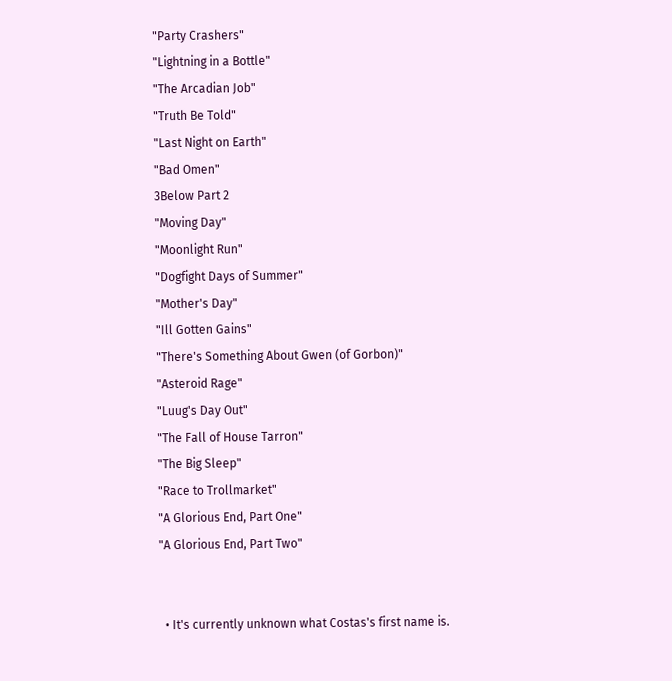"Party Crashers"
"Lightning in a Bottle"
"The Arcadian Job"
"Truth Be Told"
"Last Night on Earth"
"Bad Omen"
3Below Part 2
"Moving Day"
"Moonlight Run"
"Dogfight Days of Summer"
"Mother's Day"
"Ill Gotten Gains"
"There's Something About Gwen (of Gorbon)"
"Asteroid Rage"
"Luug's Day Out"
"The Fall of House Tarron"
"The Big Sleep"
"Race to Trollmarket"
"A Glorious End, Part One"
"A Glorious End, Part Two"


  • It's currently unknown what Costas's first name is.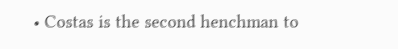• Costas is the second henchman to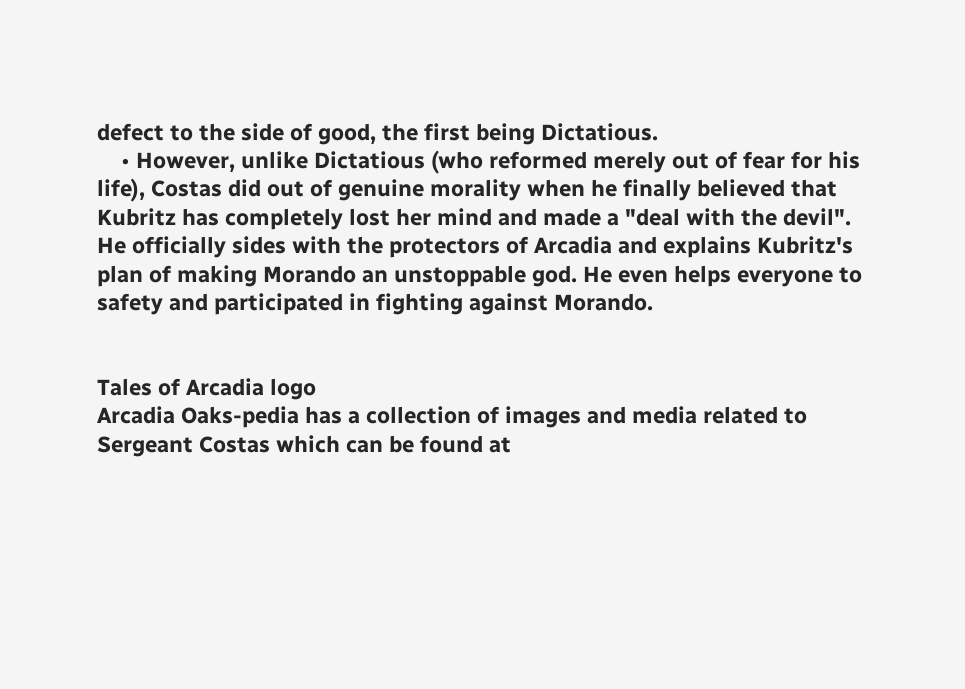defect to the side of good, the first being Dictatious.
    • However, unlike Dictatious (who reformed merely out of fear for his life), Costas did out of genuine morality when he finally believed that Kubritz has completely lost her mind and made a "deal with the devil". He officially sides with the protectors of Arcadia and explains Kubritz's plan of making Morando an unstoppable god. He even helps everyone to safety and participated in fighting against Morando.


Tales of Arcadia logo
Arcadia Oaks-pedia has a collection of images and media related to Sergeant Costas which can be found at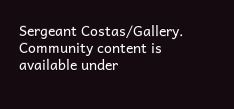Sergeant Costas/Gallery.
Community content is available under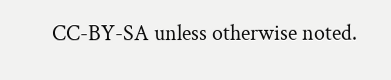CC-BY-SA unless otherwise noted.